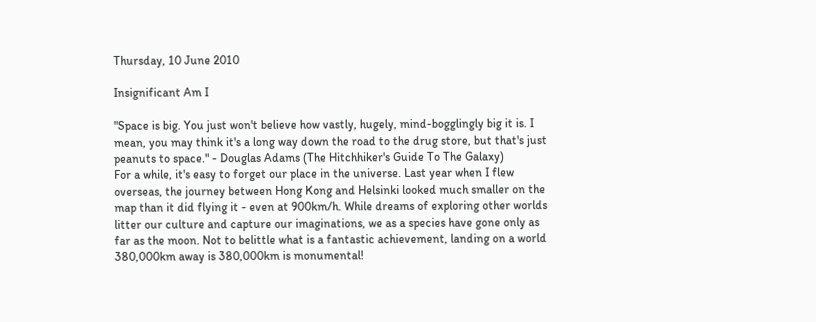Thursday, 10 June 2010

Insignificant Am I

"Space is big. You just won't believe how vastly, hugely, mind-bogglingly big it is. I mean, you may think it's a long way down the road to the drug store, but that's just peanuts to space." - Douglas Adams (The Hitchhiker's Guide To The Galaxy)
For a while, it's easy to forget our place in the universe. Last year when I flew overseas, the journey between Hong Kong and Helsinki looked much smaller on the map than it did flying it - even at 900km/h. While dreams of exploring other worlds litter our culture and capture our imaginations, we as a species have gone only as far as the moon. Not to belittle what is a fantastic achievement, landing on a world 380,000km away is 380,000km is monumental!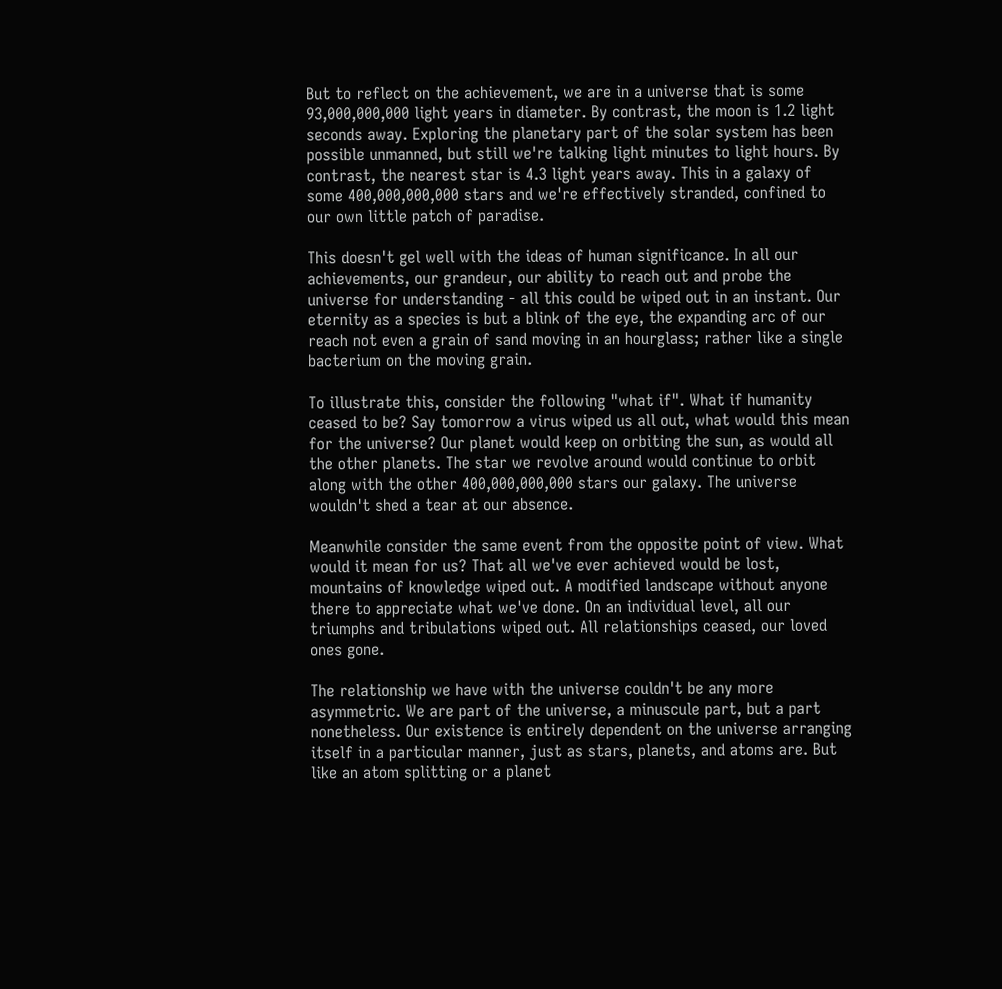But to reflect on the achievement, we are in a universe that is some 93,000,000,000 light years in diameter. By contrast, the moon is 1.2 light seconds away. Exploring the planetary part of the solar system has been possible unmanned, but still we're talking light minutes to light hours. By contrast, the nearest star is 4.3 light years away. This in a galaxy of some 400,000,000,000 stars and we're effectively stranded, confined to our own little patch of paradise.

This doesn't gel well with the ideas of human significance. In all our achievements, our grandeur, our ability to reach out and probe the universe for understanding - all this could be wiped out in an instant. Our eternity as a species is but a blink of the eye, the expanding arc of our reach not even a grain of sand moving in an hourglass; rather like a single bacterium on the moving grain.

To illustrate this, consider the following "what if". What if humanity ceased to be? Say tomorrow a virus wiped us all out, what would this mean for the universe? Our planet would keep on orbiting the sun, as would all the other planets. The star we revolve around would continue to orbit along with the other 400,000,000,000 stars our galaxy. The universe wouldn't shed a tear at our absence.

Meanwhile consider the same event from the opposite point of view. What would it mean for us? That all we've ever achieved would be lost, mountains of knowledge wiped out. A modified landscape without anyone there to appreciate what we've done. On an individual level, all our triumphs and tribulations wiped out. All relationships ceased, our loved ones gone.

The relationship we have with the universe couldn't be any more asymmetric. We are part of the universe, a minuscule part, but a part nonetheless. Our existence is entirely dependent on the universe arranging itself in a particular manner, just as stars, planets, and atoms are. But like an atom splitting or a planet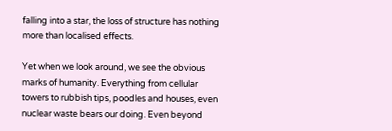falling into a star, the loss of structure has nothing more than localised effects.

Yet when we look around, we see the obvious marks of humanity. Everything from cellular towers to rubbish tips, poodles and houses, even nuclear waste bears our doing. Even beyond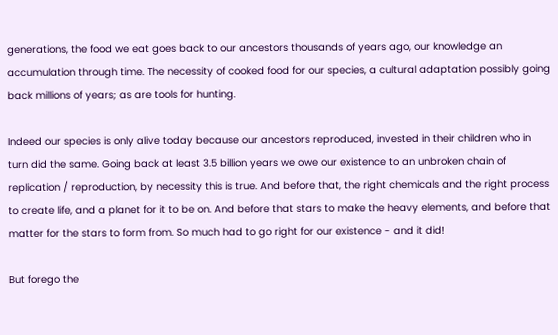generations, the food we eat goes back to our ancestors thousands of years ago, our knowledge an accumulation through time. The necessity of cooked food for our species, a cultural adaptation possibly going back millions of years; as are tools for hunting.

Indeed our species is only alive today because our ancestors reproduced, invested in their children who in turn did the same. Going back at least 3.5 billion years we owe our existence to an unbroken chain of replication / reproduction, by necessity this is true. And before that, the right chemicals and the right process to create life, and a planet for it to be on. And before that stars to make the heavy elements, and before that matter for the stars to form from. So much had to go right for our existence - and it did!

But forego the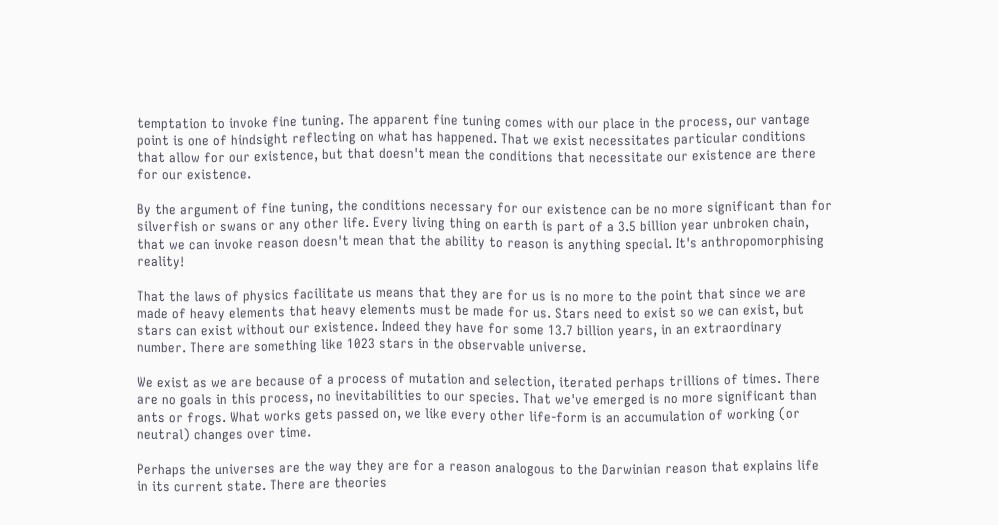temptation to invoke fine tuning. The apparent fine tuning comes with our place in the process, our vantage point is one of hindsight reflecting on what has happened. That we exist necessitates particular conditions that allow for our existence, but that doesn't mean the conditions that necessitate our existence are there for our existence.

By the argument of fine tuning, the conditions necessary for our existence can be no more significant than for silverfish or swans or any other life. Every living thing on earth is part of a 3.5 billion year unbroken chain, that we can invoke reason doesn't mean that the ability to reason is anything special. It's anthropomorphising reality!

That the laws of physics facilitate us means that they are for us is no more to the point that since we are made of heavy elements that heavy elements must be made for us. Stars need to exist so we can exist, but stars can exist without our existence. Indeed they have for some 13.7 billion years, in an extraordinary number. There are something like 1023 stars in the observable universe.

We exist as we are because of a process of mutation and selection, iterated perhaps trillions of times. There are no goals in this process, no inevitabilities to our species. That we've emerged is no more significant than ants or frogs. What works gets passed on, we like every other life-form is an accumulation of working (or neutral) changes over time.

Perhaps the universes are the way they are for a reason analogous to the Darwinian reason that explains life in its current state. There are theories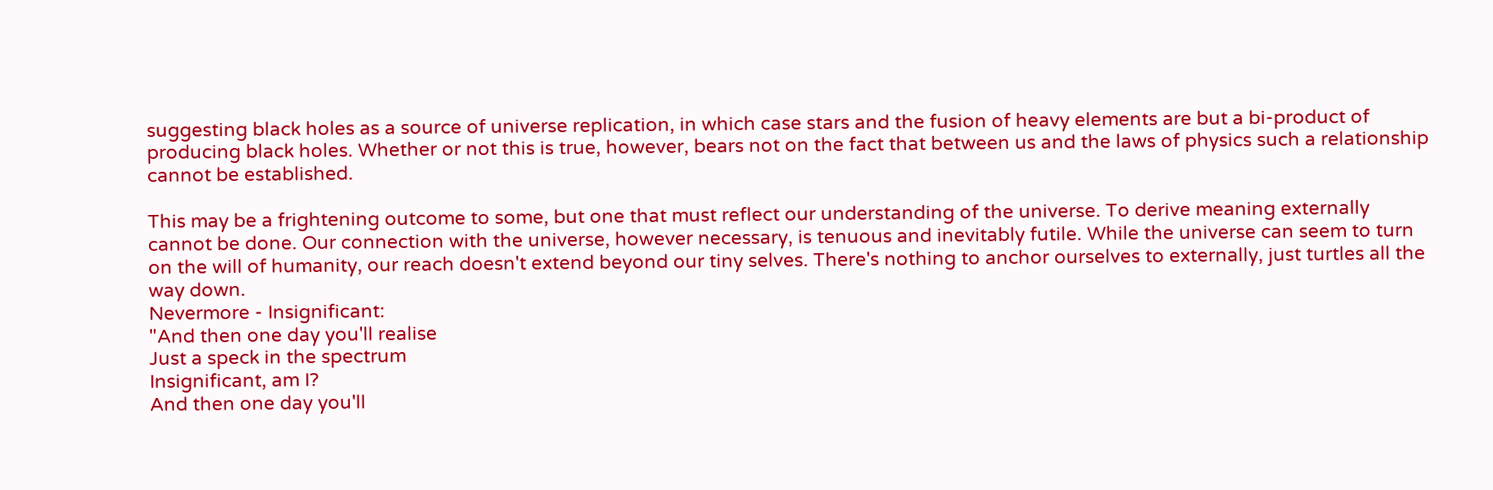suggesting black holes as a source of universe replication, in which case stars and the fusion of heavy elements are but a bi-product of producing black holes. Whether or not this is true, however, bears not on the fact that between us and the laws of physics such a relationship cannot be established.

This may be a frightening outcome to some, but one that must reflect our understanding of the universe. To derive meaning externally cannot be done. Our connection with the universe, however necessary, is tenuous and inevitably futile. While the universe can seem to turn on the will of humanity, our reach doesn't extend beyond our tiny selves. There's nothing to anchor ourselves to externally, just turtles all the way down.
Nevermore - Insignificant:
"And then one day you'll realise
Just a speck in the spectrum
Insignificant, am I?
And then one day you'll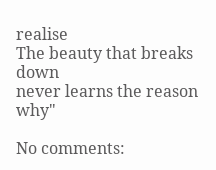realise
The beauty that breaks down
never learns the reason why"

No comments: